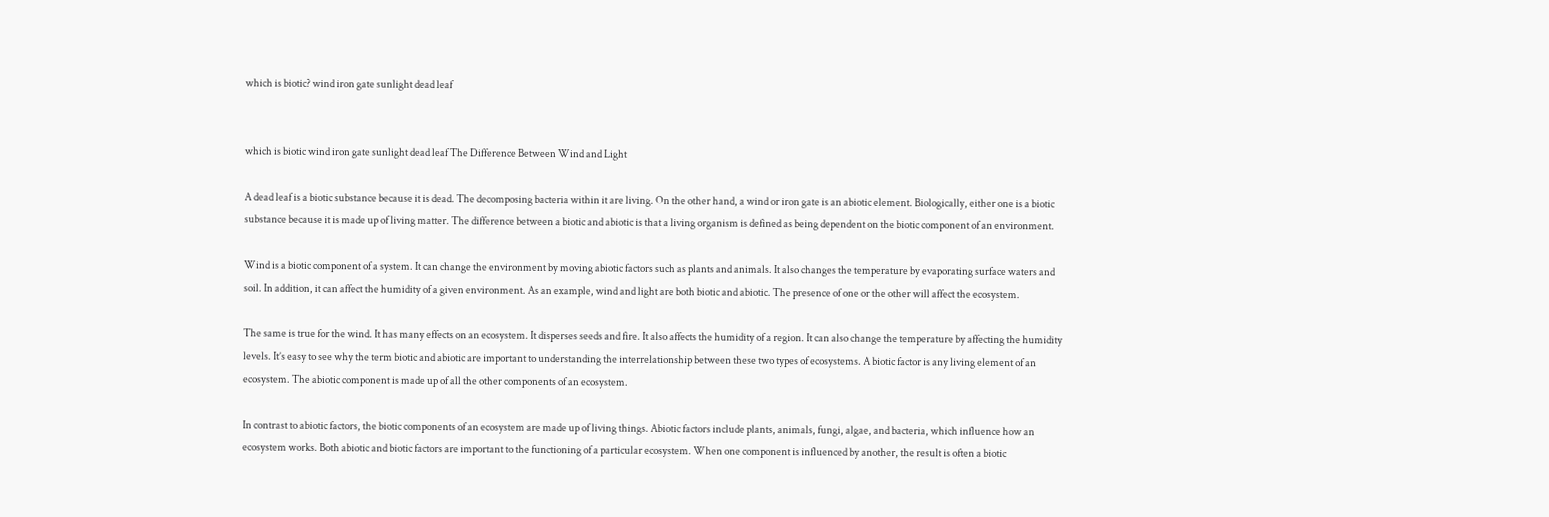which is biotic? wind iron gate sunlight dead leaf


which is biotic wind iron gate sunlight dead leaf The Difference Between Wind and Light

A dead leaf is a biotic substance because it is dead. The decomposing bacteria within it are living. On the other hand, a wind or iron gate is an abiotic element. Biologically, either one is a biotic substance because it is made up of living matter. The difference between a biotic and abiotic is that a living organism is defined as being dependent on the biotic component of an environment.

Wind is a biotic component of a system. It can change the environment by moving abiotic factors such as plants and animals. It also changes the temperature by evaporating surface waters and soil. In addition, it can affect the humidity of a given environment. As an example, wind and light are both biotic and abiotic. The presence of one or the other will affect the ecosystem.

The same is true for the wind. It has many effects on an ecosystem. It disperses seeds and fire. It also affects the humidity of a region. It can also change the temperature by affecting the humidity levels. It’s easy to see why the term biotic and abiotic are important to understanding the interrelationship between these two types of ecosystems. A biotic factor is any living element of an ecosystem. The abiotic component is made up of all the other components of an ecosystem.

In contrast to abiotic factors, the biotic components of an ecosystem are made up of living things. Abiotic factors include plants, animals, fungi, algae, and bacteria, which influence how an ecosystem works. Both abiotic and biotic factors are important to the functioning of a particular ecosystem. When one component is influenced by another, the result is often a biotic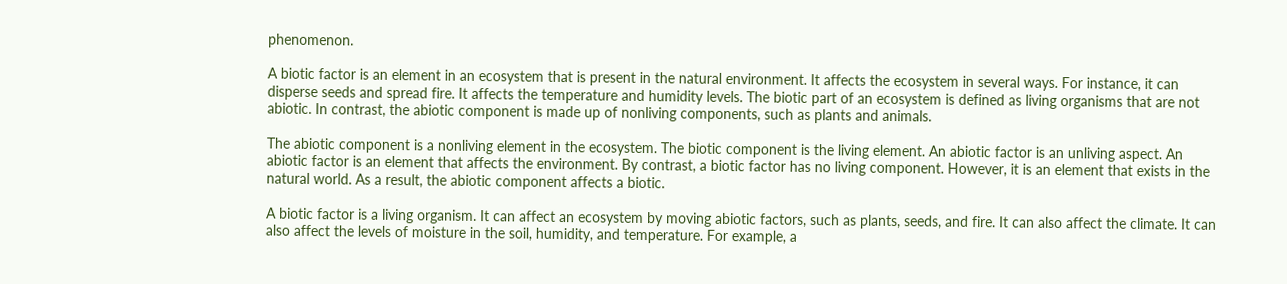phenomenon.

A biotic factor is an element in an ecosystem that is present in the natural environment. It affects the ecosystem in several ways. For instance, it can disperse seeds and spread fire. It affects the temperature and humidity levels. The biotic part of an ecosystem is defined as living organisms that are not abiotic. In contrast, the abiotic component is made up of nonliving components, such as plants and animals.

The abiotic component is a nonliving element in the ecosystem. The biotic component is the living element. An abiotic factor is an unliving aspect. An abiotic factor is an element that affects the environment. By contrast, a biotic factor has no living component. However, it is an element that exists in the natural world. As a result, the abiotic component affects a biotic.

A biotic factor is a living organism. It can affect an ecosystem by moving abiotic factors, such as plants, seeds, and fire. It can also affect the climate. It can also affect the levels of moisture in the soil, humidity, and temperature. For example, a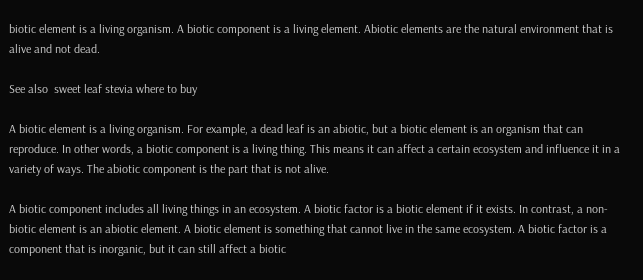biotic element is a living organism. A biotic component is a living element. Abiotic elements are the natural environment that is alive and not dead.

See also  sweet leaf stevia where to buy

A biotic element is a living organism. For example, a dead leaf is an abiotic, but a biotic element is an organism that can reproduce. In other words, a biotic component is a living thing. This means it can affect a certain ecosystem and influence it in a variety of ways. The abiotic component is the part that is not alive.

A biotic component includes all living things in an ecosystem. A biotic factor is a biotic element if it exists. In contrast, a non-biotic element is an abiotic element. A biotic element is something that cannot live in the same ecosystem. A biotic factor is a component that is inorganic, but it can still affect a biotic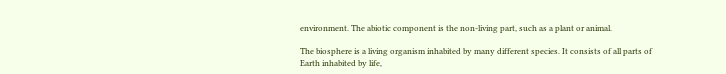environment. The abiotic component is the non-living part, such as a plant or animal.

The biosphere is a living organism inhabited by many different species. It consists of all parts of Earth inhabited by life,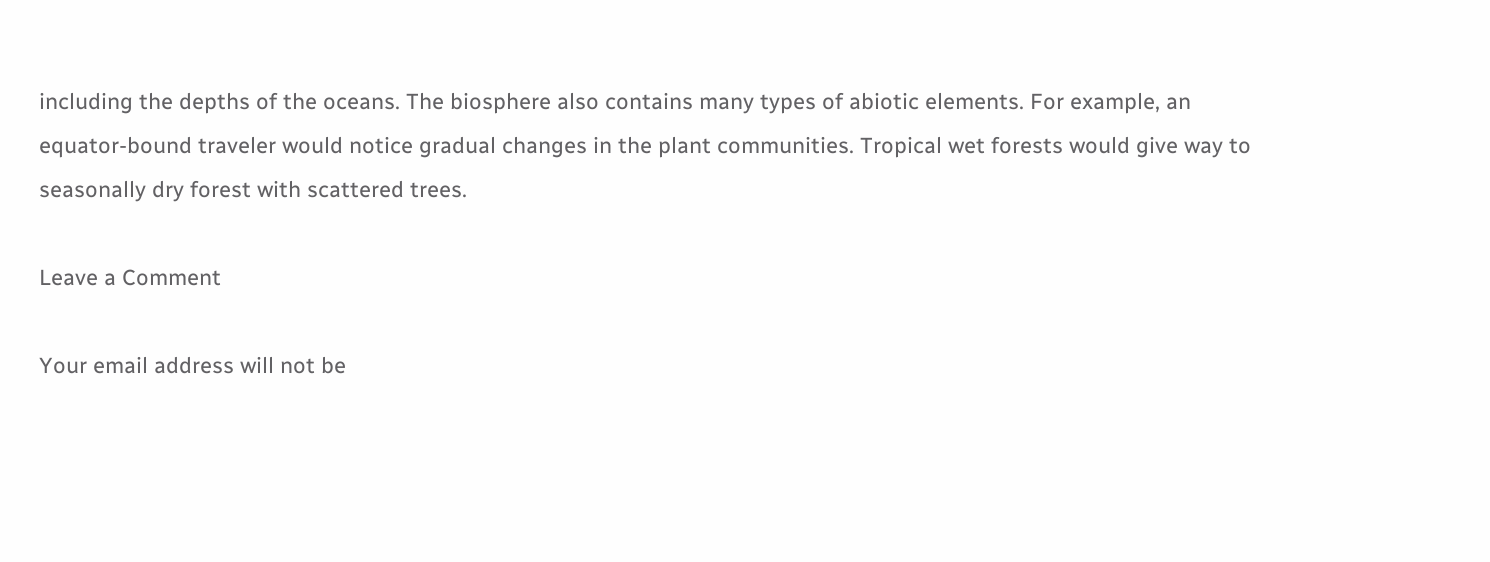including the depths of the oceans. The biosphere also contains many types of abiotic elements. For example, an equator-bound traveler would notice gradual changes in the plant communities. Tropical wet forests would give way to seasonally dry forest with scattered trees.

Leave a Comment

Your email address will not be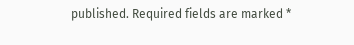published. Required fields are marked *